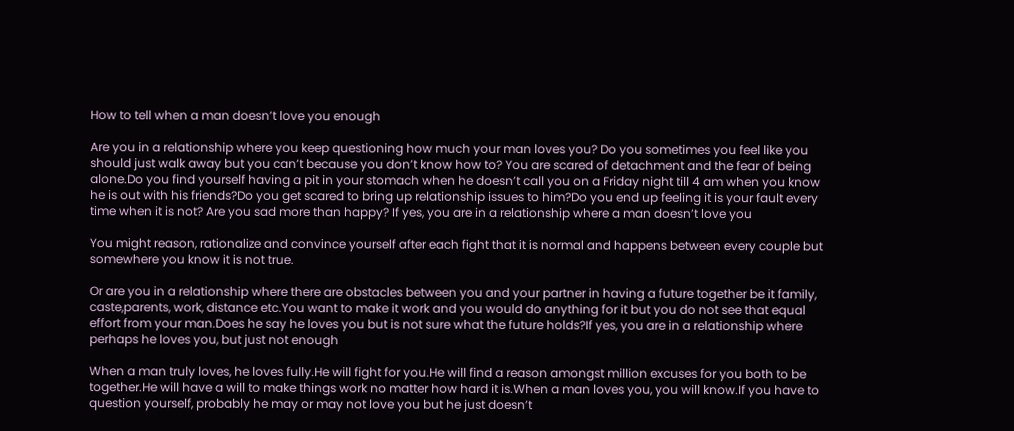How to tell when a man doesn’t love you enough

Are you in a relationship where you keep questioning how much your man loves you? Do you sometimes you feel like you should just walk away but you can’t because you don’t know how to? You are scared of detachment and the fear of being alone.Do you find yourself having a pit in your stomach when he doesn’t call you on a Friday night till 4 am when you know he is out with his friends?Do you get scared to bring up relationship issues to him?Do you end up feeling it is your fault every time when it is not? Are you sad more than happy? If yes, you are in a relationship where a man doesn’t love you

You might reason, rationalize and convince yourself after each fight that it is normal and happens between every couple but somewhere you know it is not true.

Or are you in a relationship where there are obstacles between you and your partner in having a future together be it family, caste,parents, work, distance etc.You want to make it work and you would do anything for it but you do not see that equal effort from your man.Does he say he loves you but is not sure what the future holds?If yes, you are in a relationship where perhaps he loves you, but just not enough

When a man truly loves, he loves fully.He will fight for you.He will find a reason amongst million excuses for you both to be together.He will have a will to make things work no matter how hard it is.When a man loves you, you will know.If you have to question yourself, probably he may or may not love you but he just doesn’t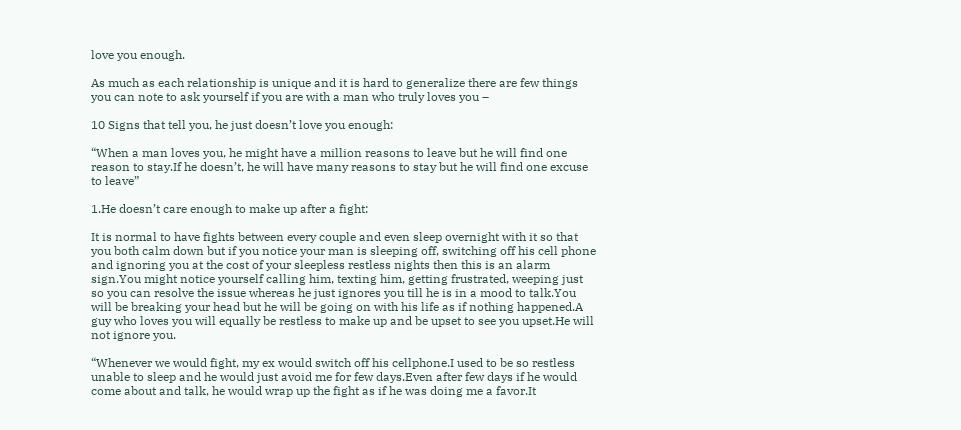love you enough.

As much as each relationship is unique and it is hard to generalize there are few things you can note to ask yourself if you are with a man who truly loves you –

10 Signs that tell you, he just doesn’t love you enough:

“When a man loves you, he might have a million reasons to leave but he will find one reason to stay.If he doesn’t, he will have many reasons to stay but he will find one excuse to leave”

1.He doesn’t care enough to make up after a fight:

It is normal to have fights between every couple and even sleep overnight with it so that you both calm down but if you notice your man is sleeping off, switching off his cell phone and ignoring you at the cost of your sleepless restless nights then this is an alarm sign.You might notice yourself calling him, texting him, getting frustrated, weeping just so you can resolve the issue whereas he just ignores you till he is in a mood to talk.You will be breaking your head but he will be going on with his life as if nothing happened.A guy who loves you will equally be restless to make up and be upset to see you upset.He will not ignore you.

“Whenever we would fight, my ex would switch off his cellphone.I used to be so restless unable to sleep and he would just avoid me for few days.Even after few days if he would come about and talk, he would wrap up the fight as if he was doing me a favor.It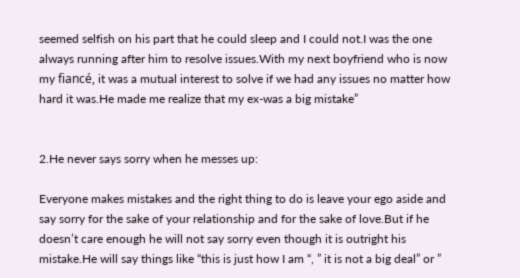seemed selfish on his part that he could sleep and I could not.I was the one always running after him to resolve issues.With my next boyfriend who is now my fiancé, it was a mutual interest to solve if we had any issues no matter how hard it was.He made me realize that my ex-was a big mistake”


2.He never says sorry when he messes up:

Everyone makes mistakes and the right thing to do is leave your ego aside and say sorry for the sake of your relationship and for the sake of love.But if he doesn’t care enough he will not say sorry even though it is outright his mistake.He will say things like “this is just how I am “, ” it is not a big deal” or ”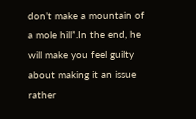don’t make a mountain of a mole hill”.In the end, he will make you feel guilty about making it an issue rather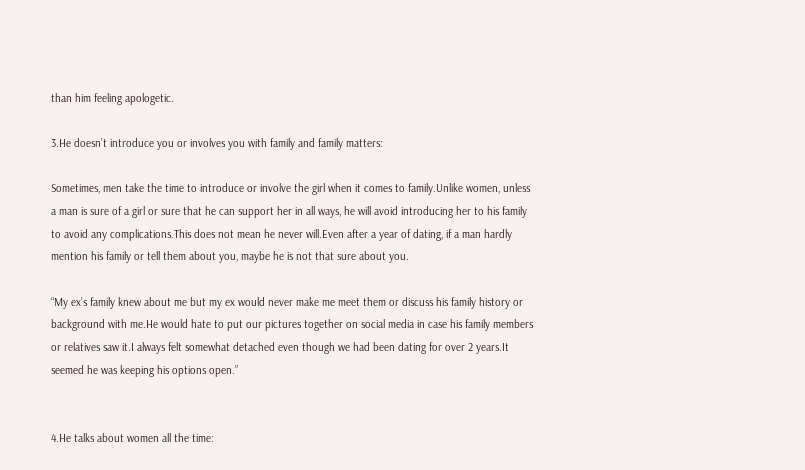than him feeling apologetic.

3.He doesn’t introduce you or involves you with family and family matters:

Sometimes, men take the time to introduce or involve the girl when it comes to family.Unlike women, unless a man is sure of a girl or sure that he can support her in all ways, he will avoid introducing her to his family to avoid any complications.This does not mean he never will.Even after a year of dating, if a man hardly mention his family or tell them about you, maybe he is not that sure about you.

“My ex’s family knew about me but my ex would never make me meet them or discuss his family history or background with me.He would hate to put our pictures together on social media in case his family members or relatives saw it.I always felt somewhat detached even though we had been dating for over 2 years.It seemed he was keeping his options open.”


4.He talks about women all the time: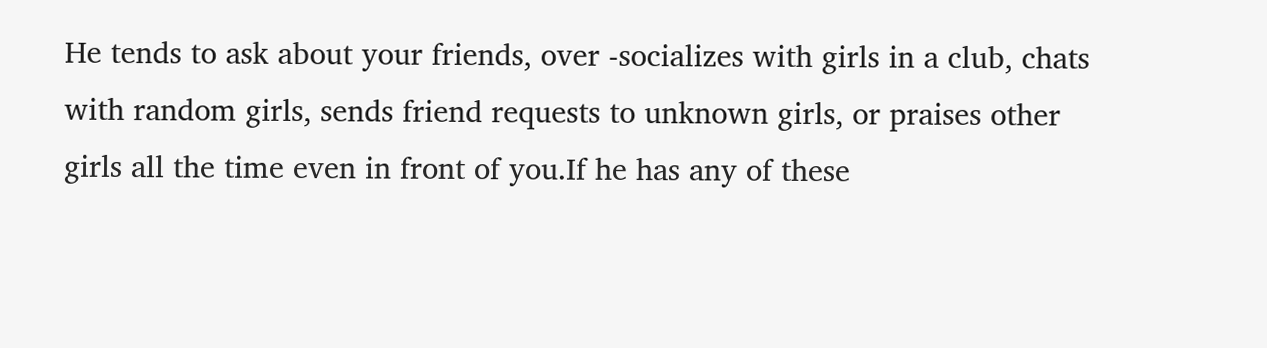He tends to ask about your friends, over -socializes with girls in a club, chats with random girls, sends friend requests to unknown girls, or praises other girls all the time even in front of you.If he has any of these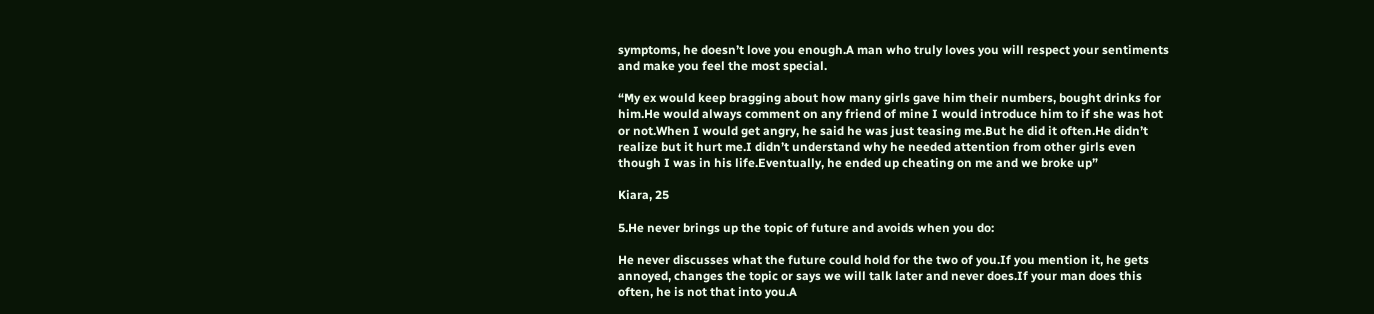symptoms, he doesn’t love you enough.A man who truly loves you will respect your sentiments and make you feel the most special.

“My ex would keep bragging about how many girls gave him their numbers, bought drinks for him.He would always comment on any friend of mine I would introduce him to if she was hot or not.When I would get angry, he said he was just teasing me.But he did it often.He didn’t realize but it hurt me.I didn’t understand why he needed attention from other girls even though I was in his life.Eventually, he ended up cheating on me and we broke up”

Kiara, 25

5.He never brings up the topic of future and avoids when you do:

He never discusses what the future could hold for the two of you.If you mention it, he gets annoyed, changes the topic or says we will talk later and never does.If your man does this often, he is not that into you.A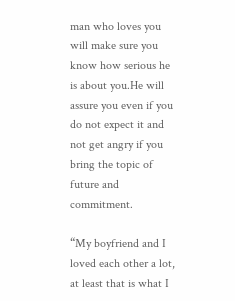man who loves you will make sure you know how serious he is about you.He will assure you even if you do not expect it and not get angry if you bring the topic of future and commitment.

“My boyfriend and I loved each other a lot, at least that is what I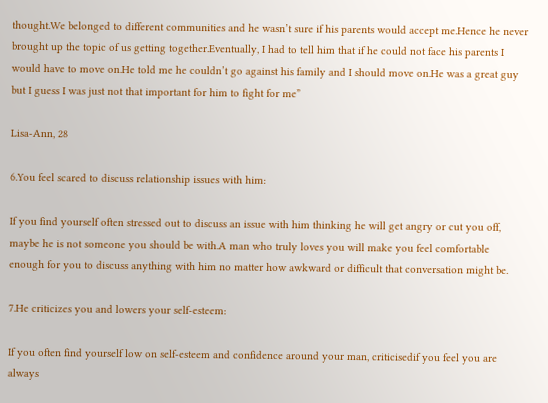thought.We belonged to different communities and he wasn’t sure if his parents would accept me.Hence he never brought up the topic of us getting together.Eventually, I had to tell him that if he could not face his parents I would have to move on.He told me he couldn’t go against his family and I should move on.He was a great guy but I guess I was just not that important for him to fight for me”

Lisa-Ann, 28

6.You feel scared to discuss relationship issues with him:

If you find yourself often stressed out to discuss an issue with him thinking he will get angry or cut you off, maybe he is not someone you should be with.A man who truly loves you will make you feel comfortable enough for you to discuss anything with him no matter how awkward or difficult that conversation might be.

7.He criticizes you and lowers your self-esteem:

If you often find yourself low on self-esteem and confidence around your man, criticisedif you feel you are always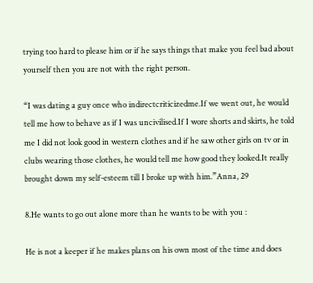trying too hard to please him or if he says things that make you feel bad about yourself then you are not with the right person.

“I was dating a guy once who indirectcriticizedme.If we went out, he would tell me how to behave as if I was uncivilised.If I wore shorts and skirts, he told me I did not look good in western clothes and if he saw other girls on tv or in clubs wearing those clothes, he would tell me how good they looked.It really brought down my self-esteem till I broke up with him.”Anna, 29

8.He wants to go out alone more than he wants to be with you :

He is not a keeper if he makes plans on his own most of the time and does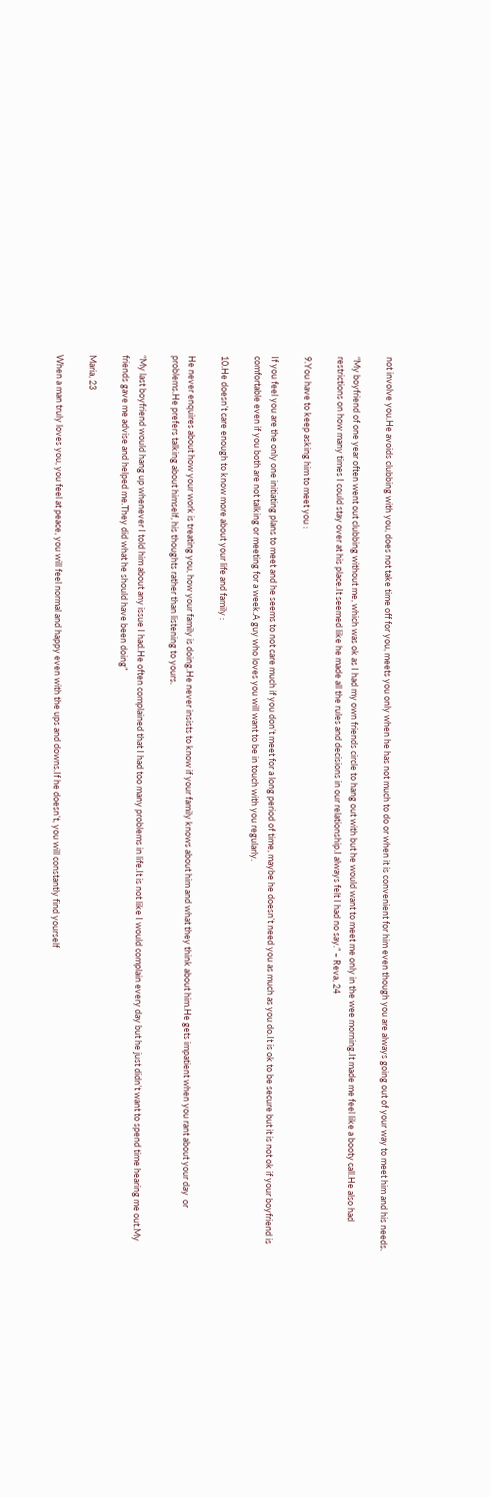not involve you.He avoids clubbing with you, does not take time off for you, meets you only when he has not much to do or when it is convenient for him even though you are always going out of your way to meet him and his needs.

“My boyfriend of one year often went out clubbing without me, which was ok as I had my own friends circle to hang out with but he would want to meet me only in the wee morning.It made me feel like a booty call.He also had restrictions on how many times I could stay over at his place.It seemed like he made all the rules and decisions in our relationship.I always felt I had no say.” – Reva, 24

9.You have to keep asking him to meet you :

If you feel you are the only one initiating plans to meet and he seems to not care much if you don’t meet for a long period of time, maybe he doesn’t need you as much as you do.It is ok to be secure but it is not ok if your boyfriend is comfortable even if you both are not talking or meeting for a week.A guy who loves you will want to be in touch with you regularly.

10.He doesn’t care enough to know more about your life and family :

He never enquires about how your work is treating you, how your family is doing.He never insists to know if your family knows about him and what they think about him.He gets impatient when you rant about your day  or problems.He prefers talking about himself, his thoughts rather than listening to yours.

“My last boyfriend would hang up whenever I told him about any issue I had.He often complained that I had too many problems in life.It is not like I would complain every day but he just didn’t want to spend time hearing me out.My friends gave me advise and helped me.They did what he should have been doing”

Maria, 23

When a man truly loves you, you feel at peace, you will feel normal and happy even with the ups and downs.If he doesn’t, you will constantly find yourself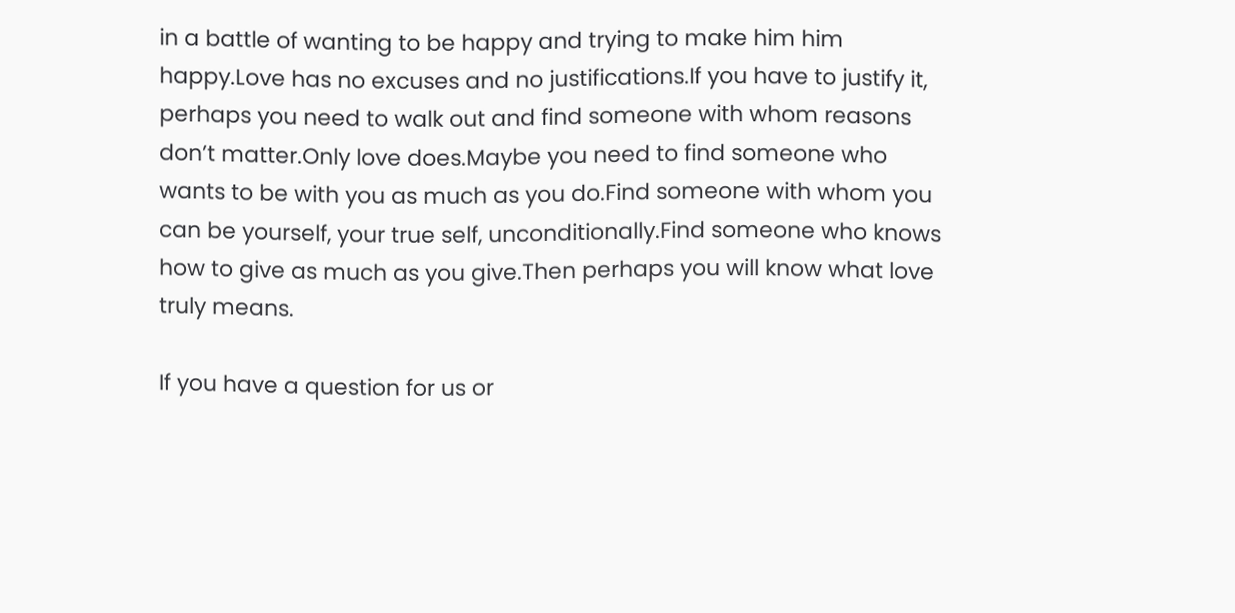in a battle of wanting to be happy and trying to make him him happy.Love has no excuses and no justifications.If you have to justify it, perhaps you need to walk out and find someone with whom reasons don’t matter.Only love does.Maybe you need to find someone who wants to be with you as much as you do.Find someone with whom you can be yourself, your true self, unconditionally.Find someone who knows how to give as much as you give.Then perhaps you will know what love truly means.

If you have a question for us or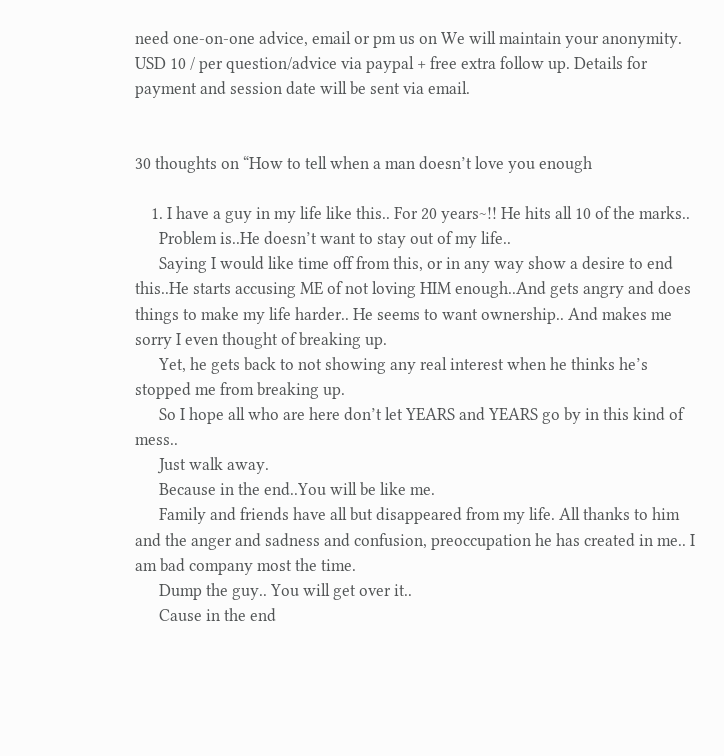need one-on-one advice, email or pm us on We will maintain your anonymity. USD 10 / per question/advice via paypal + free extra follow up. Details for payment and session date will be sent via email.


30 thoughts on “How to tell when a man doesn’t love you enough

    1. I have a guy in my life like this.. For 20 years~!! He hits all 10 of the marks..
      Problem is..He doesn’t want to stay out of my life..
      Saying I would like time off from this, or in any way show a desire to end this..He starts accusing ME of not loving HIM enough..And gets angry and does things to make my life harder.. He seems to want ownership.. And makes me sorry I even thought of breaking up.
      Yet, he gets back to not showing any real interest when he thinks he’s stopped me from breaking up.
      So I hope all who are here don’t let YEARS and YEARS go by in this kind of mess..
      Just walk away.
      Because in the end..You will be like me.
      Family and friends have all but disappeared from my life. All thanks to him and the anger and sadness and confusion, preoccupation he has created in me.. I am bad company most the time.
      Dump the guy.. You will get over it..
      Cause in the end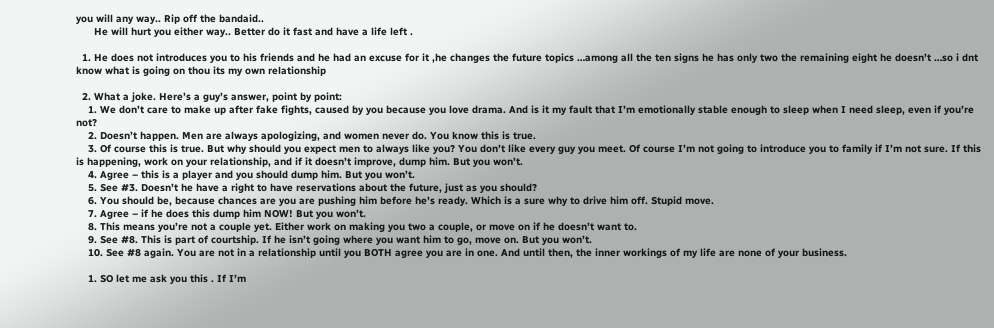you will any way.. Rip off the bandaid..
      He will hurt you either way.. Better do it fast and have a life left .

  1. He does not introduces you to his friends and he had an excuse for it ,he changes the future topics …among all the ten signs he has only two the remaining eight he doesn’t …so i dnt know what is going on thou its my own relationship

  2. What a joke. Here’s a guy’s answer, point by point:
    1. We don’t care to make up after fake fights, caused by you because you love drama. And is it my fault that I’m emotionally stable enough to sleep when I need sleep, even if you’re not?
    2. Doesn’t happen. Men are always apologizing, and women never do. You know this is true.
    3. Of course this is true. But why should you expect men to always like you? You don’t like every guy you meet. Of course I’m not going to introduce you to family if I’m not sure. If this is happening, work on your relationship, and if it doesn’t improve, dump him. But you won’t.
    4. Agree – this is a player and you should dump him. But you won’t.
    5. See #3. Doesn’t he have a right to have reservations about the future, just as you should?
    6. You should be, because chances are you are pushing him before he’s ready. Which is a sure why to drive him off. Stupid move.
    7. Agree – if he does this dump him NOW! But you won’t.
    8. This means you’re not a couple yet. Either work on making you two a couple, or move on if he doesn’t want to.
    9. See #8. This is part of courtship. If he isn’t going where you want him to go, move on. But you won’t.
    10. See #8 again. You are not in a relationship until you BOTH agree you are in one. And until then, the inner workings of my life are none of your business.

    1. SO let me ask you this . If I’m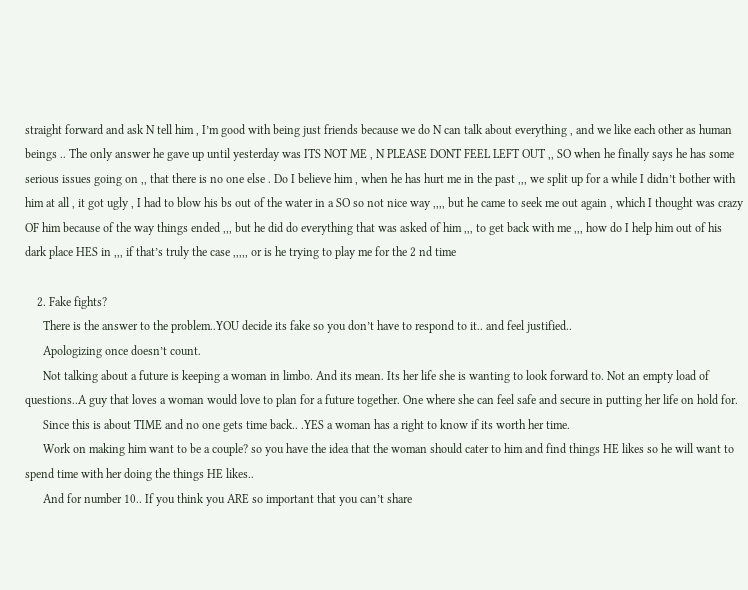straight forward and ask N tell him , I’m good with being just friends because we do N can talk about everything , and we like each other as human beings .. The only answer he gave up until yesterday was ITS NOT ME , N PLEASE DONT FEEL LEFT OUT ,, SO when he finally says he has some serious issues going on ,, that there is no one else . Do I believe him , when he has hurt me in the past ,,, we split up for a while I didn’t bother with him at all , it got ugly , I had to blow his bs out of the water in a SO so not nice way ,,,, but he came to seek me out again , which I thought was crazy OF him because of the way things ended ,,, but he did do everything that was asked of him ,,, to get back with me ,,, how do I help him out of his dark place HES in ,,, if that’s truly the case ,,,,, or is he trying to play me for the 2 nd time

    2. Fake fights?
      There is the answer to the problem..YOU decide its fake so you don’t have to respond to it.. and feel justified..
      Apologizing once doesn’t count.
      Not talking about a future is keeping a woman in limbo. And its mean. Its her life she is wanting to look forward to. Not an empty load of questions..A guy that loves a woman would love to plan for a future together. One where she can feel safe and secure in putting her life on hold for.
      Since this is about TIME and no one gets time back.. .YES a woman has a right to know if its worth her time.
      Work on making him want to be a couple? so you have the idea that the woman should cater to him and find things HE likes so he will want to spend time with her doing the things HE likes..
      And for number 10.. If you think you ARE so important that you can’t share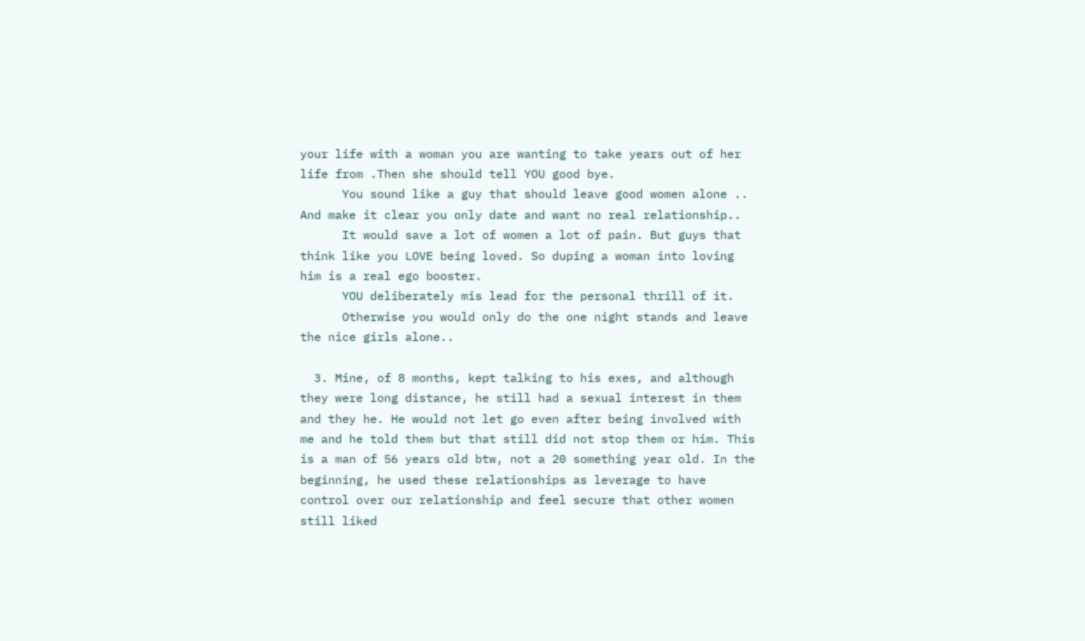your life with a woman you are wanting to take years out of her life from .Then she should tell YOU good bye.
      You sound like a guy that should leave good women alone .. And make it clear you only date and want no real relationship..
      It would save a lot of women a lot of pain. But guys that think like you LOVE being loved. So duping a woman into loving him is a real ego booster.
      YOU deliberately mis lead for the personal thrill of it.
      Otherwise you would only do the one night stands and leave the nice girls alone..

  3. Mine, of 8 months, kept talking to his exes, and although they were long distance, he still had a sexual interest in them and they he. He would not let go even after being involved with me and he told them but that still did not stop them or him. This is a man of 56 years old btw, not a 20 something year old. In the beginning, he used these relationships as leverage to have control over our relationship and feel secure that other women still liked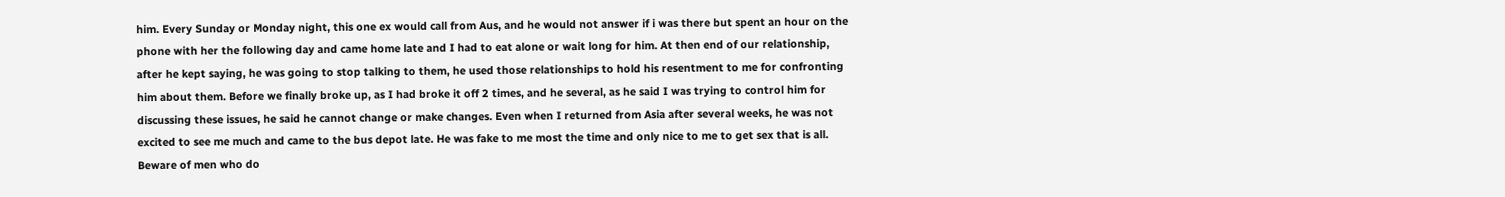him. Every Sunday or Monday night, this one ex would call from Aus, and he would not answer if i was there but spent an hour on the phone with her the following day and came home late and I had to eat alone or wait long for him. At then end of our relationship, after he kept saying, he was going to stop talking to them, he used those relationships to hold his resentment to me for confronting him about them. Before we finally broke up, as I had broke it off 2 times, and he several, as he said I was trying to control him for discussing these issues, he said he cannot change or make changes. Even when I returned from Asia after several weeks, he was not excited to see me much and came to the bus depot late. He was fake to me most the time and only nice to me to get sex that is all. Beware of men who do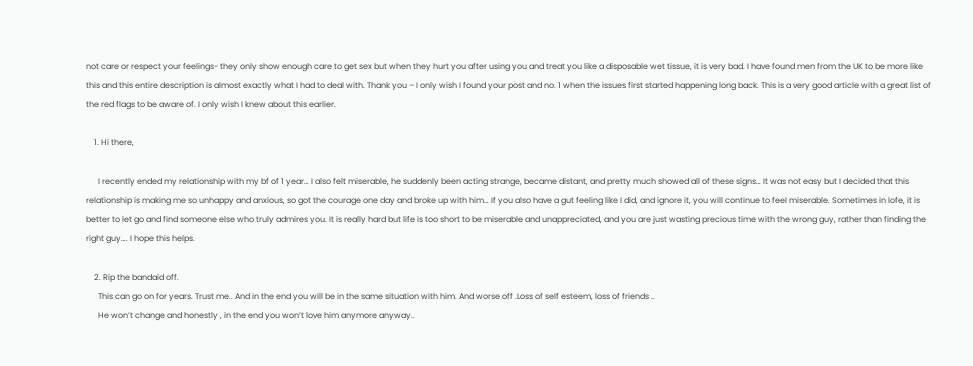not care or respect your feelings- they only show enough care to get sex but when they hurt you after using you and treat you like a disposable wet tissue, it is very bad. I have found men from the UK to be more like this and this entire description is almost exactly what I had to deal with. Thank you – I only wish I found your post and no. 1 when the issues first started happening long back. This is a very good article with a great list of the red flags to be aware of. I only wish I knew about this earlier.

    1. Hi there,

      I recently ended my relationship with my bf of 1 year… I also felt miserable, he suddenly been acting strange, became distant, and pretty much showed all of these signs… It was not easy but I decided that this relationship is making me so unhappy and anxious, so got the courage one day and broke up with him… If you also have a gut feeling like I did, and ignore it, you will continue to feel miserable. Sometimes in lofe, it is better to let go and find someone else who truly admires you. It is really hard but life is too short to be miserable and unappreciated, and you are just wasting precious time with the wrong guy, rather than finding the right guy…. I hope this helps.

    2. Rip the bandaid off.
      This can go on for years. Trust me.. And in the end you will be in the same situation with him. And worse off .Loss of self esteem, loss of friends ..
      He won’t change and honestly , in the end you won’t love him anymore anyway..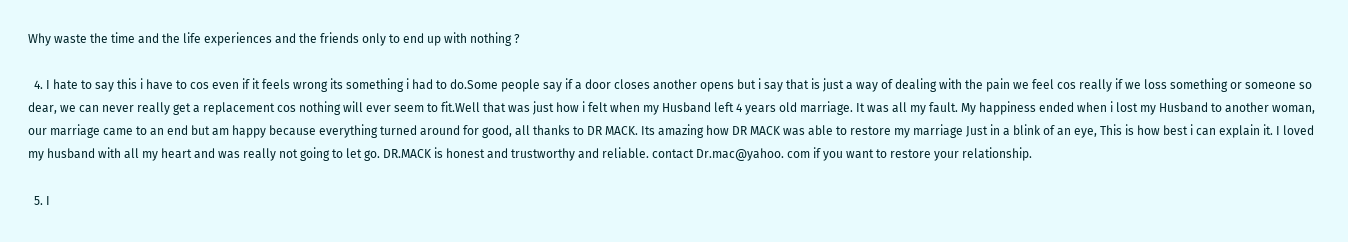Why waste the time and the life experiences and the friends only to end up with nothing ?

  4. I hate to say this i have to cos even if it feels wrong its something i had to do.Some people say if a door closes another opens but i say that is just a way of dealing with the pain we feel cos really if we loss something or someone so dear, we can never really get a replacement cos nothing will ever seem to fit.Well that was just how i felt when my Husband left 4 years old marriage. It was all my fault. My happiness ended when i lost my Husband to another woman, our marriage came to an end but am happy because everything turned around for good, all thanks to DR MACK. Its amazing how DR MACK was able to restore my marriage Just in a blink of an eye, This is how best i can explain it. I loved my husband with all my heart and was really not going to let go. DR.MACK is honest and trustworthy and reliable. contact Dr.mac@yahoo. com if you want to restore your relationship.

  5. I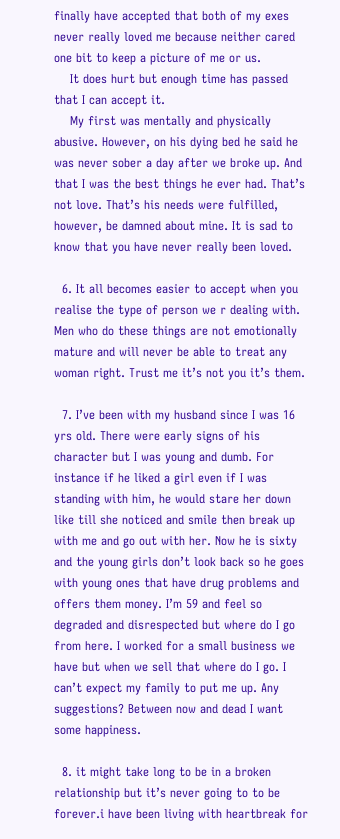finally have accepted that both of my exes never really loved me because neither cared one bit to keep a picture of me or us.
    It does hurt but enough time has passed that I can accept it.
    My first was mentally and physically abusive. However, on his dying bed he said he was never sober a day after we broke up. And that I was the best things he ever had. That’s not love. That’s his needs were fulfilled, however, be damned about mine. It is sad to know that you have never really been loved.

  6. It all becomes easier to accept when you realise the type of person we r dealing with. Men who do these things are not emotionally mature and will never be able to treat any woman right. Trust me it’s not you it’s them.

  7. I’ve been with my husband since I was 16 yrs old. There were early signs of his character but I was young and dumb. For instance if he liked a girl even if I was standing with him, he would stare her down like till she noticed and smile then break up with me and go out with her. Now he is sixty and the young girls don’t look back so he goes with young ones that have drug problems and offers them money. I’m 59 and feel so degraded and disrespected but where do I go from here. I worked for a small business we have but when we sell that where do I go. I can’t expect my family to put me up. Any suggestions? Between now and dead I want some happiness.

  8. it might take long to be in a broken relationship but it’s never going to to be forever.i have been living with heartbreak for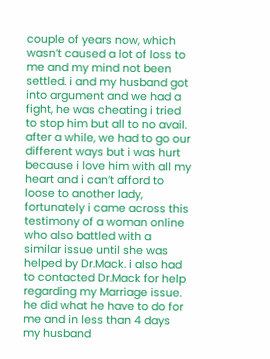couple of years now, which wasn’t caused a lot of loss to me and my mind not been settled. i and my husband got into argument and we had a fight, he was cheating i tried to stop him but all to no avail. after a while, we had to go our different ways but i was hurt because i love him with all my heart and i can’t afford to loose to another lady, fortunately i came across this testimony of a woman online who also battled with a similar issue until she was helped by Dr.Mack. i also had to contacted Dr.Mack for help regarding my Marriage issue. he did what he have to do for me and in less than 4 days my husband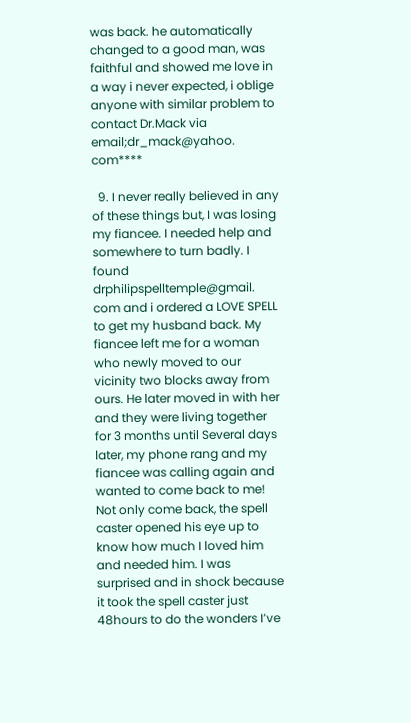was back. he automatically changed to a good man, was faithful and showed me love in a way i never expected, i oblige anyone with similar problem to contact Dr.Mack via email;dr_mack@yahoo. com****

  9. I never really believed in any of these things but, I was losing my fiancee. I needed help and somewhere to turn badly. I found drphilipspelltemple@gmail. com and i ordered a LOVE SPELL to get my husband back. My fiancee left me for a woman who newly moved to our vicinity two blocks away from ours. He later moved in with her and they were living together for 3 months until Several days later, my phone rang and my fiancee was calling again and wanted to come back to me! Not only come back, the spell caster opened his eye up to know how much I loved him and needed him. I was surprised and in shock because it took the spell caster just 48hours to do the wonders I’ve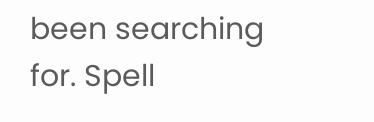been searching for. Spell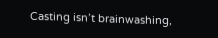Casting isn’t brainwashing,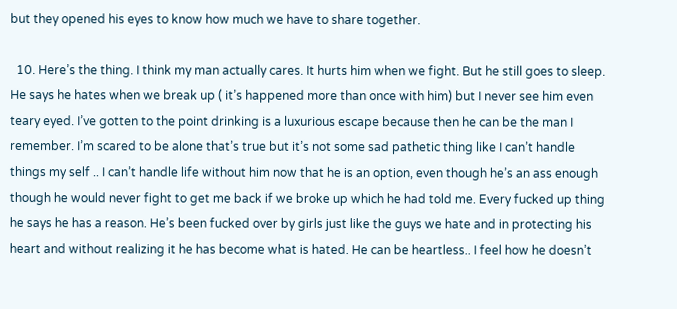but they opened his eyes to know how much we have to share together.

  10. Here’s the thing. I think my man actually cares. It hurts him when we fight. But he still goes to sleep. He says he hates when we break up ( it’s happened more than once with him) but I never see him even teary eyed. I’ve gotten to the point drinking is a luxurious escape because then he can be the man I remember. I’m scared to be alone that’s true but it’s not some sad pathetic thing like I can’t handle things my self .. I can’t handle life without him now that he is an option, even though he’s an ass enough though he would never fight to get me back if we broke up which he had told me. Every fucked up thing he says he has a reason. He’s been fucked over by girls just like the guys we hate and in protecting his heart and without realizing it he has become what is hated. He can be heartless.. I feel how he doesn’t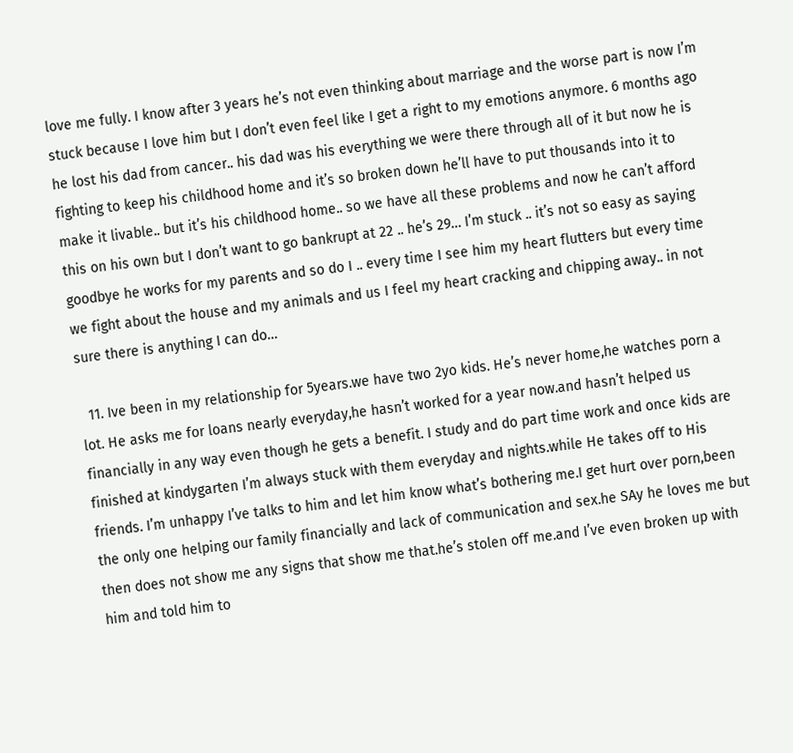love me fully. I know after 3 years he’s not even thinking about marriage and the worse part is now I’m stuck because I love him but I don’t even feel like I get a right to my emotions anymore. 6 months ago he lost his dad from cancer.. his dad was his everything we were there through all of it but now he is fighting to keep his childhood home and it’s so broken down he’ll have to put thousands into it to make it livable.. but it’s his childhood home.. so we have all these problems and now he can’t afford this on his own but I don’t want to go bankrupt at 22 .. he’s 29… I’m stuck .. it’s not so easy as saying goodbye he works for my parents and so do I .. every time I see him my heart flutters but every time we fight about the house and my animals and us I feel my heart cracking and chipping away.. in not sure there is anything I can do…

  11. Ive been in my relationship for 5years.we have two 2yo kids. He’s never home,he watches porn a lot. He asks me for loans nearly everyday,he hasn’t worked for a year now.and hasn’t helped us financially in any way even though he gets a benefit. I study and do part time work and once kids are finished at kindygarten I’m always stuck with them everyday and nights.while He takes off to His friends. I’m unhappy I’ve talks to him and let him know what’s bothering me.I get hurt over porn,been the only one helping our family financially and lack of communication and sex.he SAy he loves me but then does not show me any signs that show me that.he’s stolen off me.and I’ve even broken up with him and told him to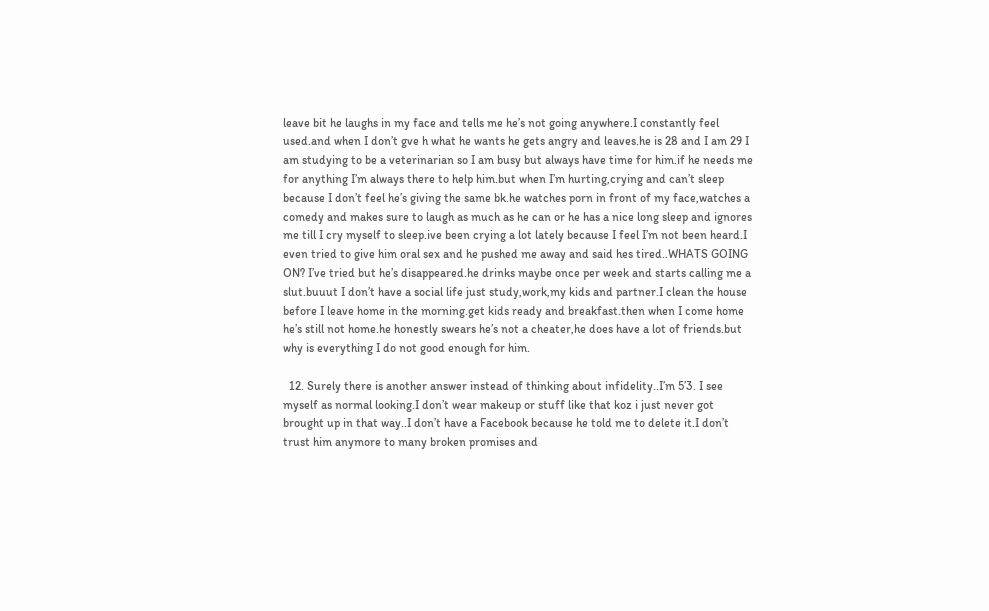leave bit he laughs in my face and tells me he’s not going anywhere.I constantly feel used.and when I don’t gve h what he wants he gets angry and leaves.he is 28 and I am 29 I am studying to be a veterinarian so I am busy but always have time for him.if he needs me for anything I’m always there to help him.but when I’m hurting,crying and can’t sleep because I don’t feel he’s giving the same bk.he watches porn in front of my face,watches a comedy and makes sure to laugh as much as he can or he has a nice long sleep and ignores me till I cry myself to sleep.ive been crying a lot lately because I feel I’m not been heard.I even tried to give him oral sex and he pushed me away and said hes tired..WHATS GOING ON? I’ve tried but he’s disappeared.he drinks maybe once per week and starts calling me a slut.buuut I don’t have a social life just study,work,my kids and partner.I clean the house before I leave home in the morning.get kids ready and breakfast.then when I come home he’s still not home.he honestly swears he’s not a cheater,he does have a lot of friends.but why is everything I do not good enough for him.

  12. Surely there is another answer instead of thinking about infidelity..I’m 5’3. I see myself as normal looking.I don’t wear makeup or stuff like that koz i just never got brought up in that way..I don’t have a Facebook because he told me to delete it.I don’t trust him anymore to many broken promises and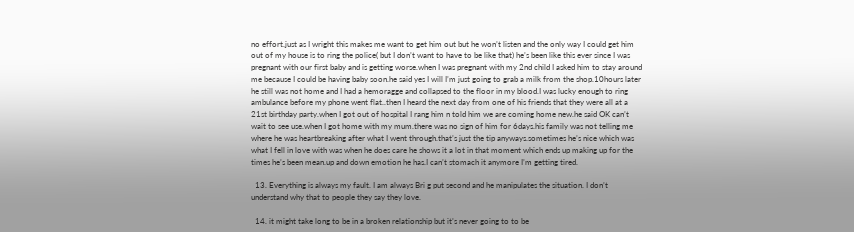no effort.just as I wright this makes me want to get him out but he won’t listen and the only way I could get him out of my house is to ring the police( but I don’t want to have to be like that) he’s been like this ever since I was pregnant with our first baby and is getting worse.when I was pregnant with my 2nd child I asked him to stay around me because I could be having baby soon.he said yes I will I’m just going to grab a milk from the shop.10hours later he still was not home and I had a hemoragge and collapsed to the floor in my blood.I was lucky enough to ring ambulance before my phone went flat..then I heard the next day from one of his friends that they were all at a 21st birthday party.when I got out of hospital I rang him n told him we are coming home new.he said OK can’t wait to see use.when I got home with my mum.there was no sign of him for 6days.his family was not telling me where he was heartbreaking after what I went through.that’s just the tip anyways.sometimes he’s nice which was what I fell in love with was when he does care he shows it a lot in that moment which ends up making up for the times he’s been mean.up and down emotion he has.I can’t stomach it anymore I’m getting tired.

  13. Everything is always my fault. I am always Bri g put second and he manipulates the situation. I don’t understand why that to people they say they love.

  14. it might take long to be in a broken relationship but it’s never going to to be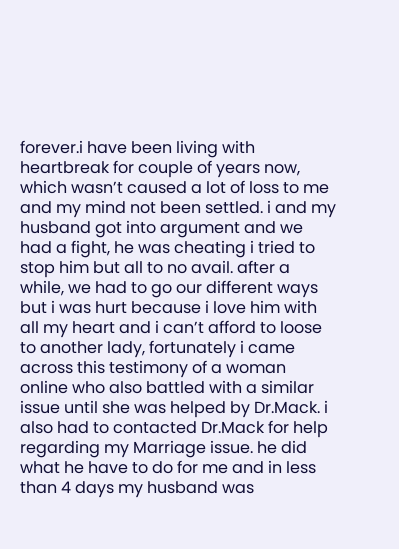forever.i have been living with heartbreak for couple of years now, which wasn’t caused a lot of loss to me and my mind not been settled. i and my husband got into argument and we had a fight, he was cheating i tried to stop him but all to no avail. after a while, we had to go our different ways but i was hurt because i love him with all my heart and i can’t afford to loose to another lady, fortunately i came across this testimony of a woman online who also battled with a similar issue until she was helped by Dr.Mack. i also had to contacted Dr.Mack for help regarding my Marriage issue. he did what he have to do for me and in less than 4 days my husband was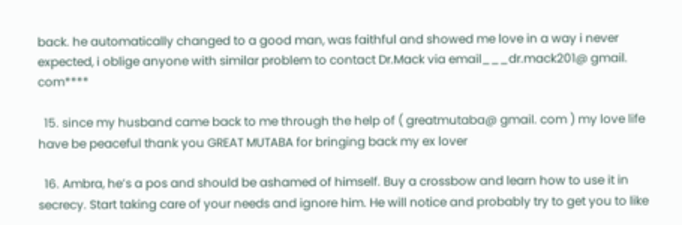back. he automatically changed to a good man, was faithful and showed me love in a way i never expected, i oblige anyone with similar problem to contact Dr.Mack via email___dr.mack201@ gmail. com****

  15. since my husband came back to me through the help of ( greatmutaba@ gmail. com ) my love life have be peaceful thank you GREAT MUTABA for bringing back my ex lover

  16. Ambra, he’s a pos and should be ashamed of himself. Buy a crossbow and learn how to use it in secrecy. Start taking care of your needs and ignore him. He will notice and probably try to get you to like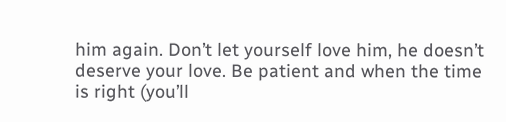him again. Don’t let yourself love him, he doesn’t deserve your love. Be patient and when the time is right (you’ll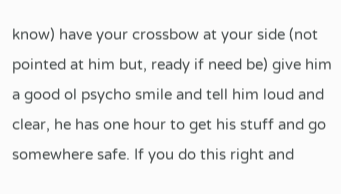know) have your crossbow at your side (not pointed at him but, ready if need be) give him a good ol psycho smile and tell him loud and clear, he has one hour to get his stuff and go somewhere safe. If you do this right and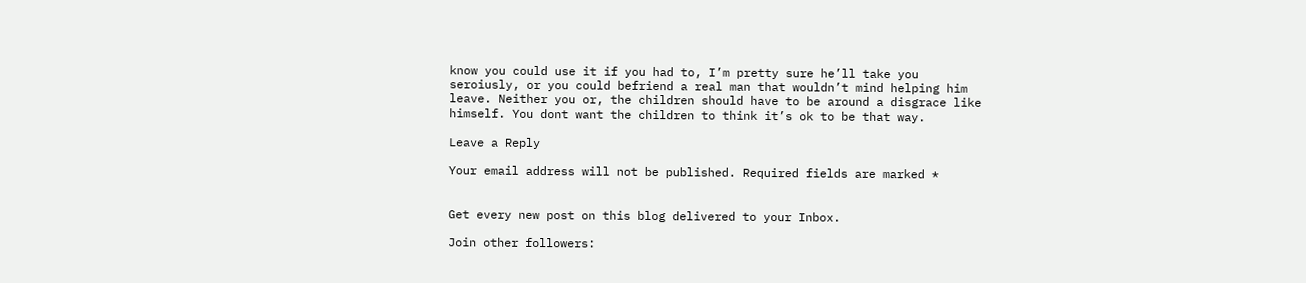know you could use it if you had to, I’m pretty sure he’ll take you seroiusly, or you could befriend a real man that wouldn’t mind helping him leave. Neither you or, the children should have to be around a disgrace like himself. You dont want the children to think it’s ok to be that way.

Leave a Reply

Your email address will not be published. Required fields are marked *


Get every new post on this blog delivered to your Inbox.

Join other followers: